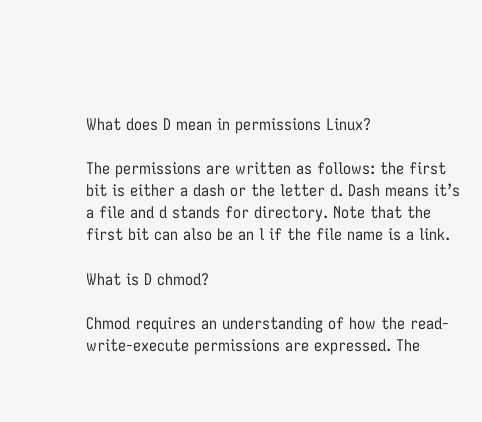What does D mean in permissions Linux?

The permissions are written as follows: the first bit is either a dash or the letter d. Dash means it’s a file and d stands for directory. Note that the first bit can also be an l if the file name is a link.

What is D chmod?

Chmod requires an understanding of how the read-write-execute permissions are expressed. The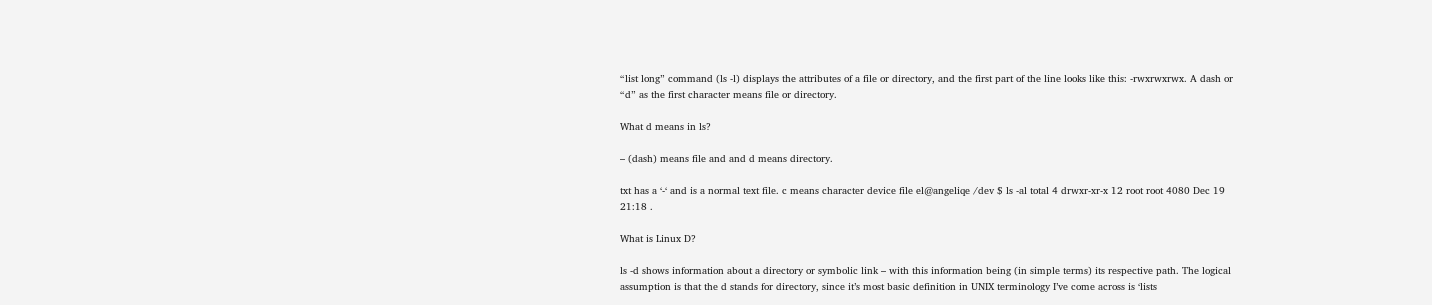“list long” command (ls -l) displays the attributes of a file or directory, and the first part of the line looks like this: -rwxrwxrwx. A dash or “d” as the first character means file or directory.

What d means in ls?

– (dash) means file and and d means directory.

txt has a ‘-‘ and is a normal text file. c means character device file el@angeliqe /dev $ ls -al total 4 drwxr-xr-x 12 root root 4080 Dec 19 21:18 .

What is Linux D?

ls -d shows information about a directory or symbolic link – with this information being (in simple terms) its respective path. The logical assumption is that the d stands for directory, since it’s most basic definition in UNIX terminology I’ve come across is ‘lists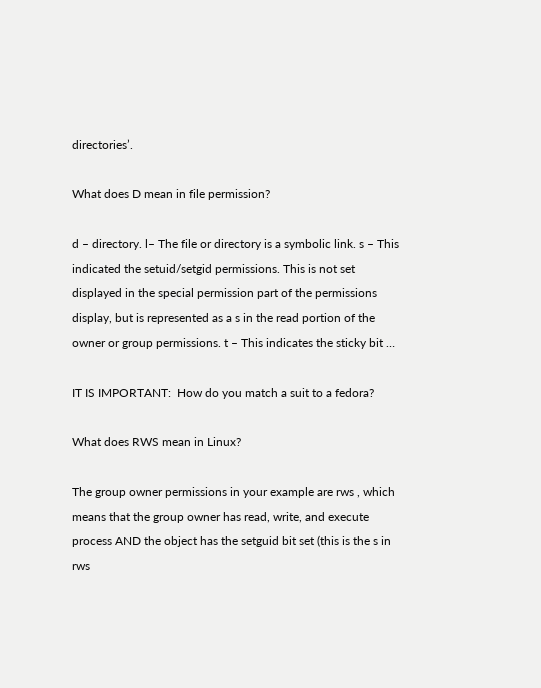directories’.

What does D mean in file permission?

d – directory. l– The file or directory is a symbolic link. s – This indicated the setuid/setgid permissions. This is not set displayed in the special permission part of the permissions display, but is represented as a s in the read portion of the owner or group permissions. t – This indicates the sticky bit …

IT IS IMPORTANT:  How do you match a suit to a fedora?

What does RWS mean in Linux?

The group owner permissions in your example are rws , which means that the group owner has read, write, and execute process AND the object has the setguid bit set (this is the s in rws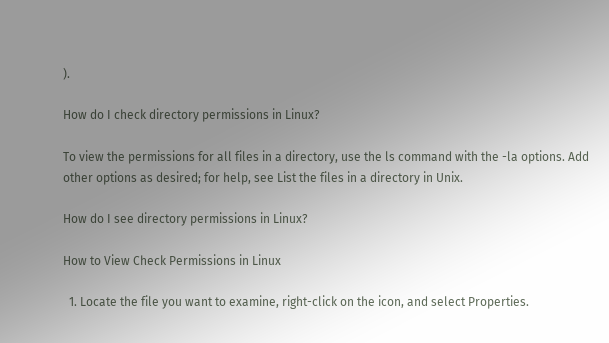).

How do I check directory permissions in Linux?

To view the permissions for all files in a directory, use the ls command with the -la options. Add other options as desired; for help, see List the files in a directory in Unix.

How do I see directory permissions in Linux?

How to View Check Permissions in Linux

  1. Locate the file you want to examine, right-click on the icon, and select Properties.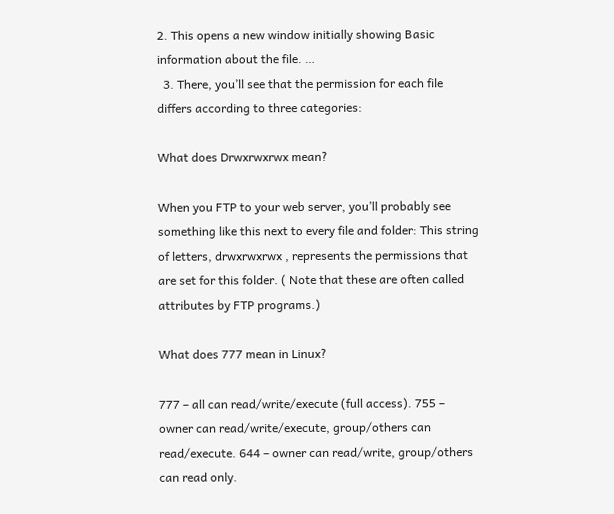2. This opens a new window initially showing Basic information about the file. …
  3. There, you’ll see that the permission for each file differs according to three categories:

What does Drwxrwxrwx mean?

When you FTP to your web server, you’ll probably see something like this next to every file and folder: This string of letters, drwxrwxrwx , represents the permissions that are set for this folder. ( Note that these are often called attributes by FTP programs.)

What does 777 mean in Linux?

777 – all can read/write/execute (full access). 755 – owner can read/write/execute, group/others can read/execute. 644 – owner can read/write, group/others can read only.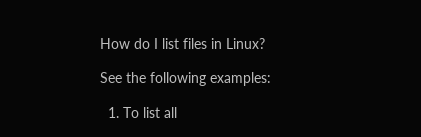How do I list files in Linux?

See the following examples:

  1. To list all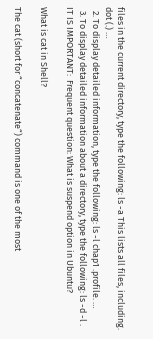files in the current directory, type the following: ls -a This lists all files, including. dot (.) …
  2. To display detailed information, type the following: ls -l chap1 .profile. …
  3. To display detailed information about a directory, type the following: ls -d -l .
IT IS IMPORTANT:  Frequent question: What is suspend option in Ubuntu?

What is cat in Shell?

The cat (short for “concatenate“) command is one of the most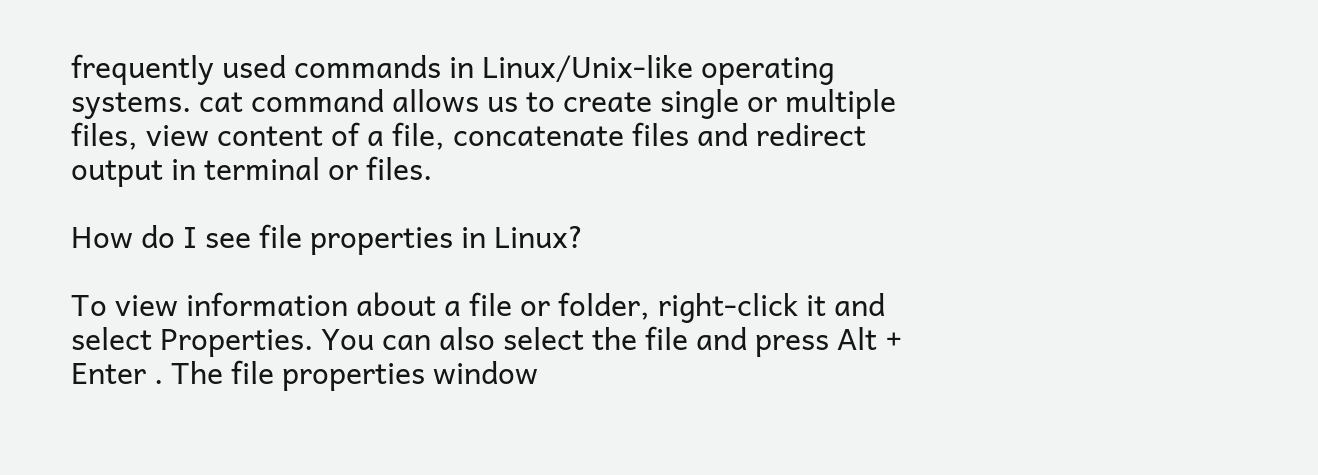frequently used commands in Linux/Unix-like operating systems. cat command allows us to create single or multiple files, view content of a file, concatenate files and redirect output in terminal or files.

How do I see file properties in Linux?

To view information about a file or folder, right-click it and select Properties. You can also select the file and press Alt + Enter . The file properties window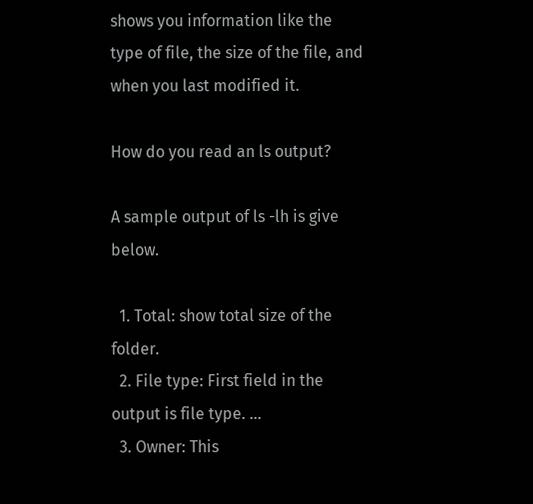shows you information like the type of file, the size of the file, and when you last modified it.

How do you read an ls output?

A sample output of ls -lh is give below.

  1. Total: show total size of the folder.
  2. File type: First field in the output is file type. …
  3. Owner: This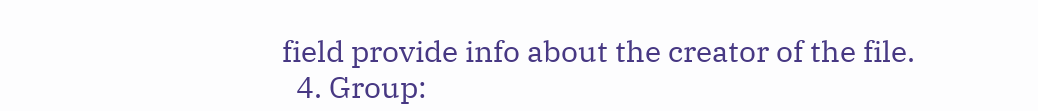field provide info about the creator of the file.
  4. Group: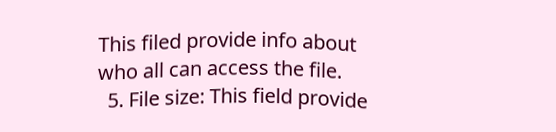This filed provide info about who all can access the file.
  5. File size: This field provide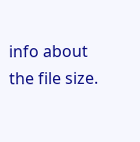info about the file size.